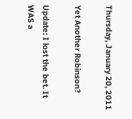Thursday, January 20, 2011

Yet Another Robinson?

Update: I lost the bet. It WAS a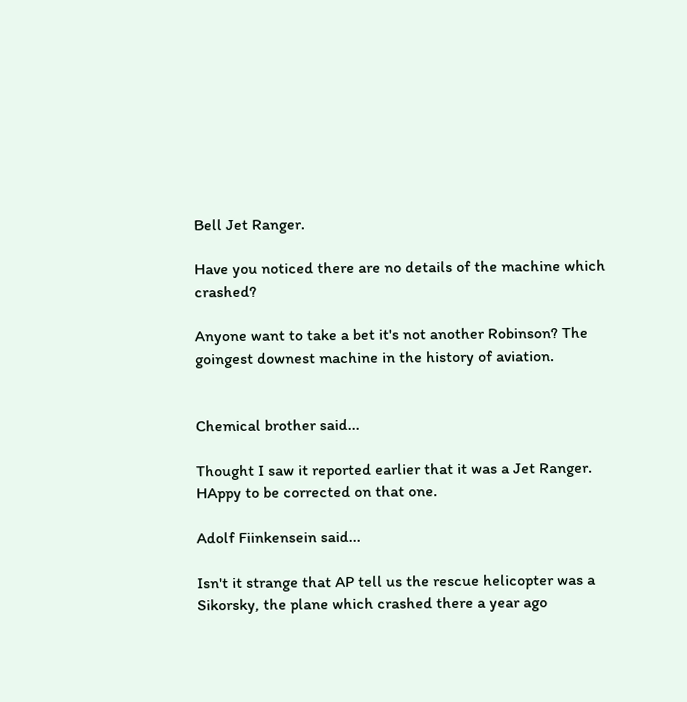Bell Jet Ranger.

Have you noticed there are no details of the machine which crashed?

Anyone want to take a bet it's not another Robinson? The goingest downest machine in the history of aviation.


Chemical brother said...

Thought I saw it reported earlier that it was a Jet Ranger. HAppy to be corrected on that one.

Adolf Fiinkensein said...

Isn't it strange that AP tell us the rescue helicopter was a Sikorsky, the plane which crashed there a year ago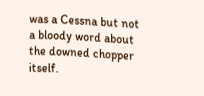was a Cessna but not a bloody word about the downed chopper itself.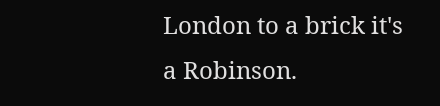London to a brick it's a Robinson.